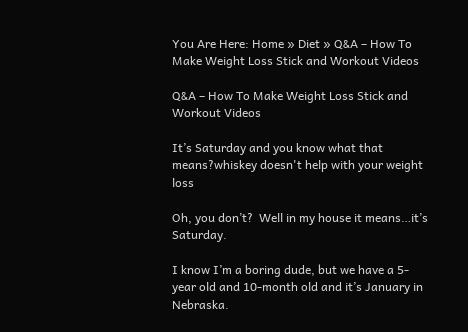You Are Here: Home » Diet » Q&A – How To Make Weight Loss Stick and Workout Videos

Q&A – How To Make Weight Loss Stick and Workout Videos

It’s Saturday and you know what that means?whiskey doesn't help with your weight loss

Oh, you don’t?  Well in my house it means…it’s Saturday.

I know I’m a boring dude, but we have a 5-year old and 10-month old and it’s January in Nebraska.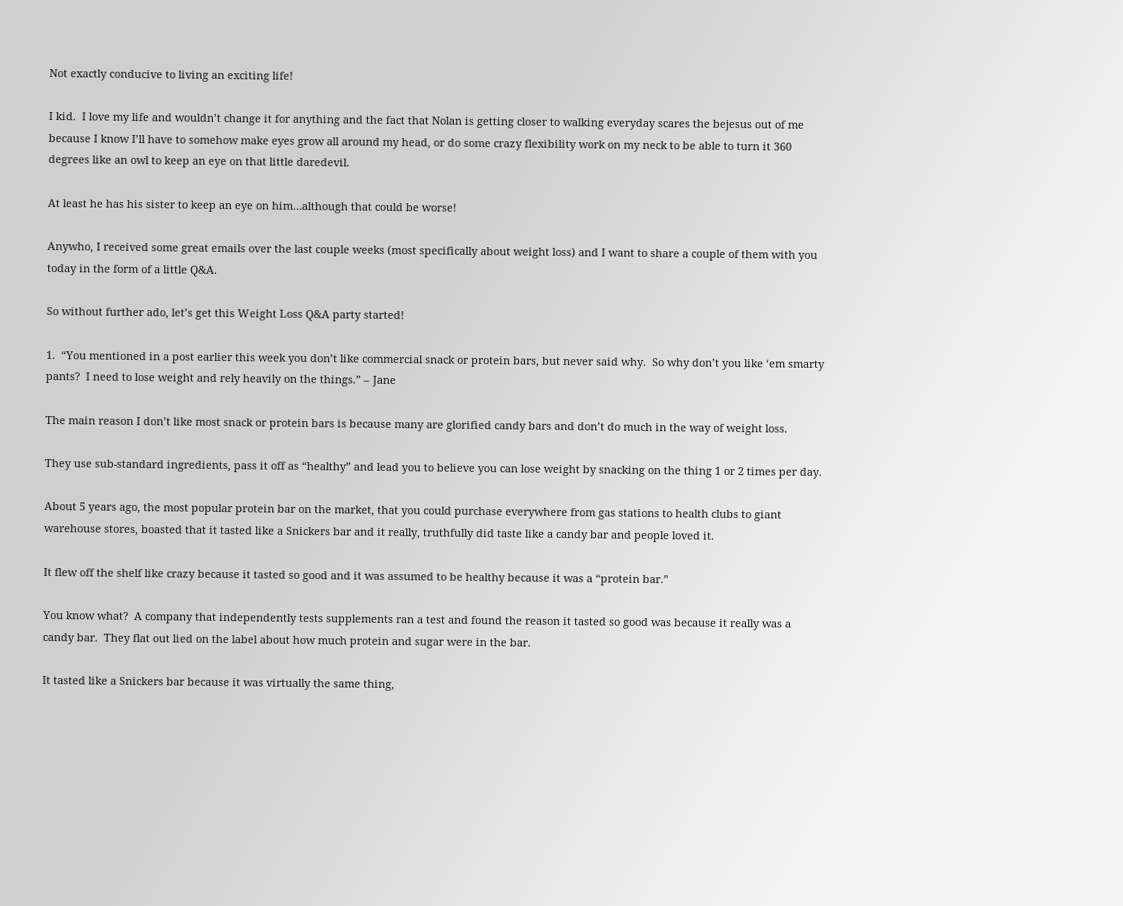Not exactly conducive to living an exciting life!

I kid.  I love my life and wouldn’t change it for anything and the fact that Nolan is getting closer to walking everyday scares the bejesus out of me because I know I’ll have to somehow make eyes grow all around my head, or do some crazy flexibility work on my neck to be able to turn it 360 degrees like an owl to keep an eye on that little daredevil.

At least he has his sister to keep an eye on him…although that could be worse!

Anywho, I received some great emails over the last couple weeks (most specifically about weight loss) and I want to share a couple of them with you today in the form of a little Q&A.

So without further ado, let’s get this Weight Loss Q&A party started!

1.  “You mentioned in a post earlier this week you don’t like commercial snack or protein bars, but never said why.  So why don’t you like ‘em smarty pants?  I need to lose weight and rely heavily on the things.” – Jane

The main reason I don’t like most snack or protein bars is because many are glorified candy bars and don’t do much in the way of weight loss.

They use sub-standard ingredients, pass it off as “healthy” and lead you to believe you can lose weight by snacking on the thing 1 or 2 times per day.

About 5 years ago, the most popular protein bar on the market, that you could purchase everywhere from gas stations to health clubs to giant warehouse stores, boasted that it tasted like a Snickers bar and it really, truthfully did taste like a candy bar and people loved it.

It flew off the shelf like crazy because it tasted so good and it was assumed to be healthy because it was a “protein bar.”

You know what?  A company that independently tests supplements ran a test and found the reason it tasted so good was because it really was a candy bar.  They flat out lied on the label about how much protein and sugar were in the bar.

It tasted like a Snickers bar because it was virtually the same thing,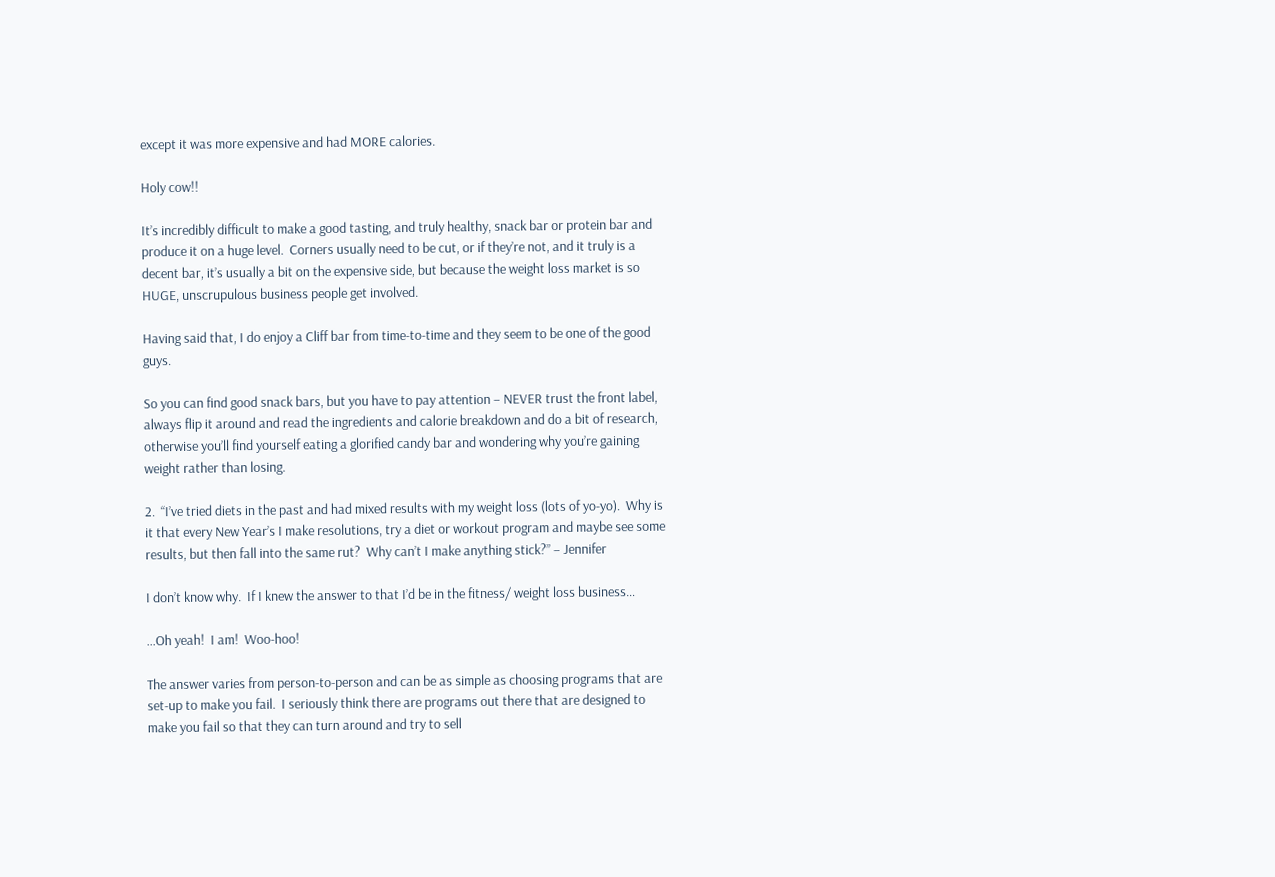except it was more expensive and had MORE calories.

Holy cow!!

It’s incredibly difficult to make a good tasting, and truly healthy, snack bar or protein bar and produce it on a huge level.  Corners usually need to be cut, or if they’re not, and it truly is a decent bar, it’s usually a bit on the expensive side, but because the weight loss market is so HUGE, unscrupulous business people get involved.

Having said that, I do enjoy a Cliff bar from time-to-time and they seem to be one of the good guys.

So you can find good snack bars, but you have to pay attention – NEVER trust the front label, always flip it around and read the ingredients and calorie breakdown and do a bit of research, otherwise you’ll find yourself eating a glorified candy bar and wondering why you’re gaining weight rather than losing.

2.  “I’ve tried diets in the past and had mixed results with my weight loss (lots of yo-yo).  Why is it that every New Year’s I make resolutions, try a diet or workout program and maybe see some results, but then fall into the same rut?  Why can’t I make anything stick?” – Jennifer

I don’t know why.  If I knew the answer to that I’d be in the fitness/ weight loss business…

…Oh yeah!  I am!  Woo-hoo!

The answer varies from person-to-person and can be as simple as choosing programs that are set-up to make you fail.  I seriously think there are programs out there that are designed to make you fail so that they can turn around and try to sell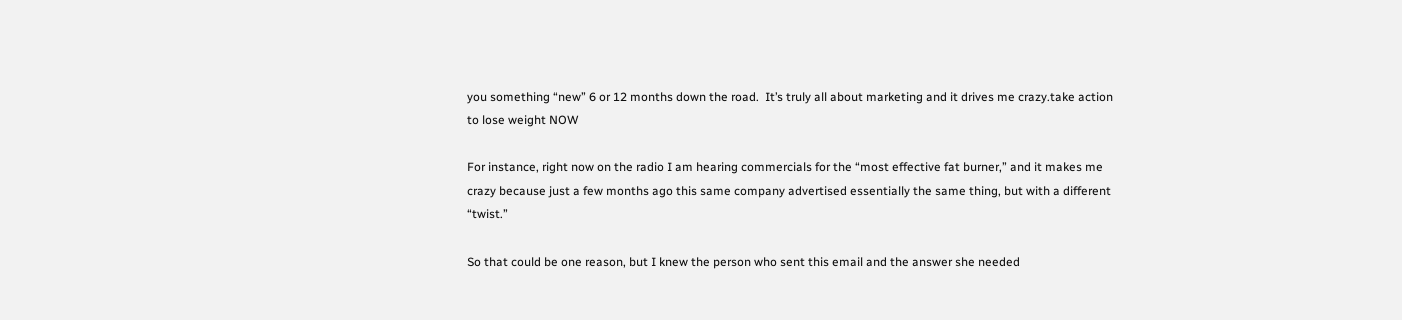you something “new” 6 or 12 months down the road.  It’s truly all about marketing and it drives me crazy.take action to lose weight NOW

For instance, right now on the radio I am hearing commercials for the “most effective fat burner,” and it makes me crazy because just a few months ago this same company advertised essentially the same thing, but with a different “twist.”

So that could be one reason, but I knew the person who sent this email and the answer she needed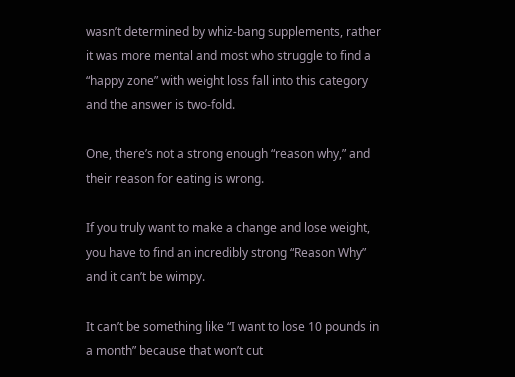wasn’t determined by whiz-bang supplements, rather it was more mental and most who struggle to find a “happy zone” with weight loss fall into this category and the answer is two-fold.

One, there’s not a strong enough “reason why,” and their reason for eating is wrong.

If you truly want to make a change and lose weight, you have to find an incredibly strong “Reason Why” and it can’t be wimpy.

It can’t be something like “I want to lose 10 pounds in a month” because that won’t cut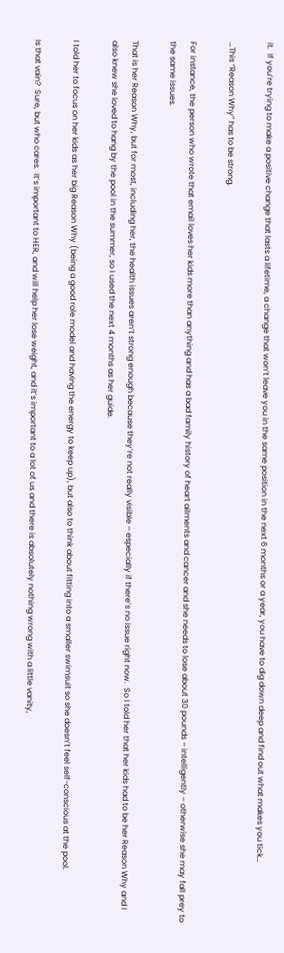it.  If you’re trying to make a positive change that lasts a lifetime, a change that won’t leave you in the same position in the next 6 months or a year, you have to dig down deep and find out what makes you tick…

…This “Reason Why” has to be strong.

For instance, the person who wrote that email loves her kids more than anything and has a bad family history of heart ailments and cancer and she needs to lose about 30 pounds – intelligently – otherwise she may fall prey to the same issues.

That is her Reason Why, but for most, including her, the health issues aren’t strong enough because they’re not really visible – especially if there’s no issue right now.  So I told her that her kids had to be her Reason Why and I also knew she loved to hang by the pool in the summer, so I used the next 4 months as her guide.

I told her to focus on her kids as her big Reason Why (being a good role model and having the energy to keep up), but also to think about fitting into a smaller swimsuit so she doesn’t feel self-conscious at the pool.

Is that vain?  Sure, but who cares.  It’s important to HER, and will help her lose weight, and it’s important to a lot of us and there is absolutely nothing wrong with a little vanity,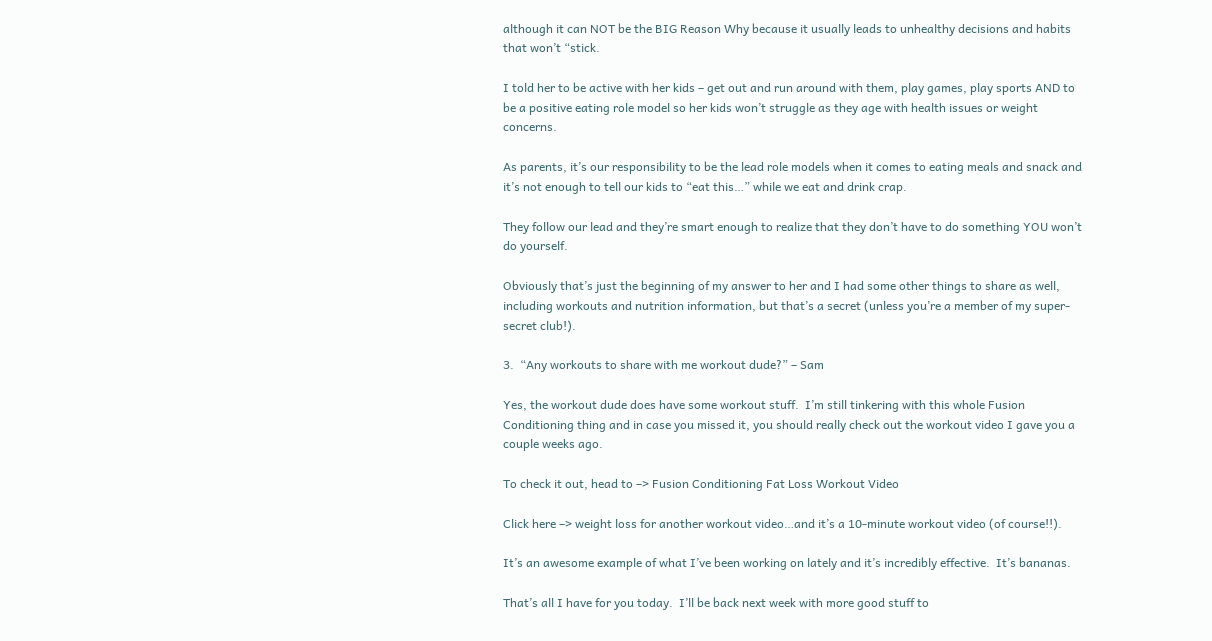although it can NOT be the BIG Reason Why because it usually leads to unhealthy decisions and habits that won’t “stick.

I told her to be active with her kids – get out and run around with them, play games, play sports AND to be a positive eating role model so her kids won’t struggle as they age with health issues or weight concerns.

As parents, it’s our responsibility to be the lead role models when it comes to eating meals and snack and it’s not enough to tell our kids to “eat this…” while we eat and drink crap.

They follow our lead and they’re smart enough to realize that they don’t have to do something YOU won’t do yourself.

Obviously that’s just the beginning of my answer to her and I had some other things to share as well, including workouts and nutrition information, but that’s a secret (unless you’re a member of my super-secret club!).

3.  “Any workouts to share with me workout dude?” – Sam

Yes, the workout dude does have some workout stuff.  I’m still tinkering with this whole Fusion Conditioning thing and in case you missed it, you should really check out the workout video I gave you a couple weeks ago.

To check it out, head to –> Fusion Conditioning Fat Loss Workout Video

Click here –> weight loss for another workout video…and it’s a 10-minute workout video (of course!!).

It’s an awesome example of what I’ve been working on lately and it’s incredibly effective.  It’s bananas.

That’s all I have for you today.  I’ll be back next week with more good stuff to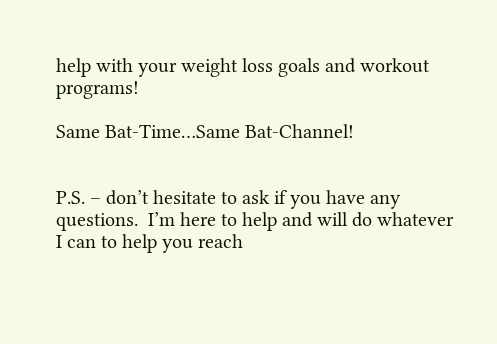help with your weight loss goals and workout programs!

Same Bat-Time…Same Bat-Channel!


P.S. – don’t hesitate to ask if you have any questions.  I’m here to help and will do whatever I can to help you reach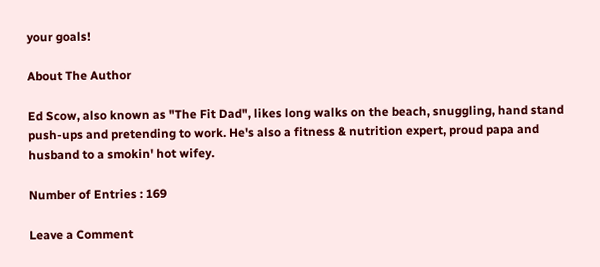your goals!

About The Author

Ed Scow, also known as "The Fit Dad", likes long walks on the beach, snuggling, hand stand push-ups and pretending to work. He's also a fitness & nutrition expert, proud papa and husband to a smokin' hot wifey.

Number of Entries : 169

Leave a Comment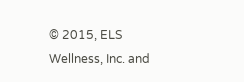© 2015, ELS Wellness, Inc. and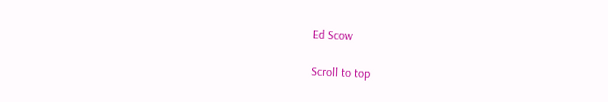Ed Scow

Scroll to top